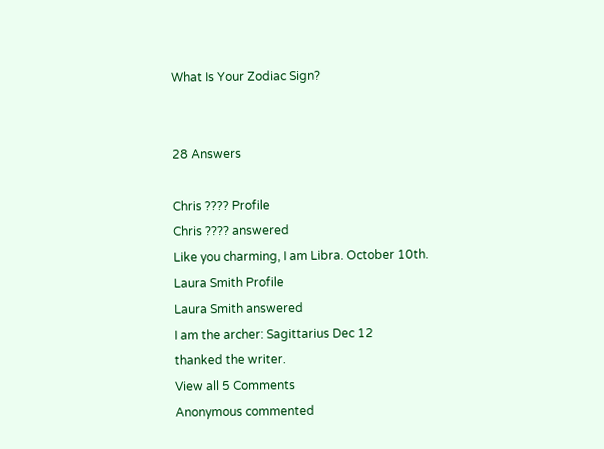What Is Your Zodiac Sign?


28 Answers

Chris ???? Profile
Chris ???? answered
Like you charming, I am Libra. October 10th.
Laura Smith Profile
Laura Smith answered
I am the archer: Sagittarius Dec 12
thanked the writer.
View all 5 Comments
Anonymous commented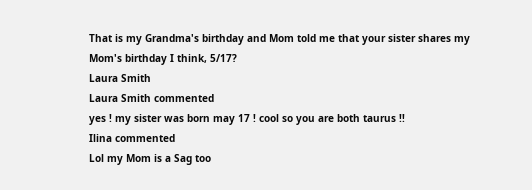That is my Grandma's birthday and Mom told me that your sister shares my Mom's birthday I think, 5/17?
Laura Smith
Laura Smith commented
yes ! my sister was born may 17 ! cool so you are both taurus !!
Ilina commented
Lol my Mom is a Sag too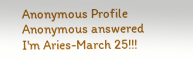Anonymous Profile
Anonymous answered
I'm Aries-March 25!!!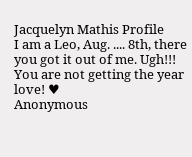Jacquelyn Mathis Profile
I am a Leo, Aug. .... 8th, there you got it out of me. Ugh!!! You are not getting the year love! ♥
Anonymous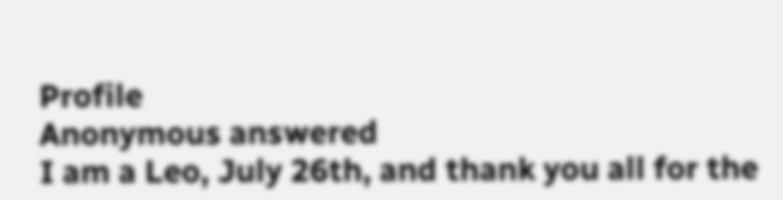Profile
Anonymous answered
I am a Leo, July 26th, and thank you all for the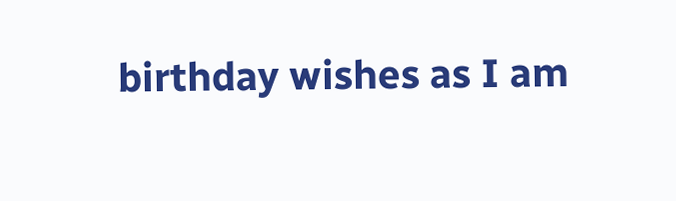birthday wishes as I am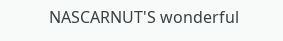NASCARNUT'S wonderful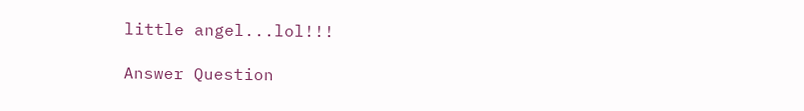little angel...lol!!!

Answer Question